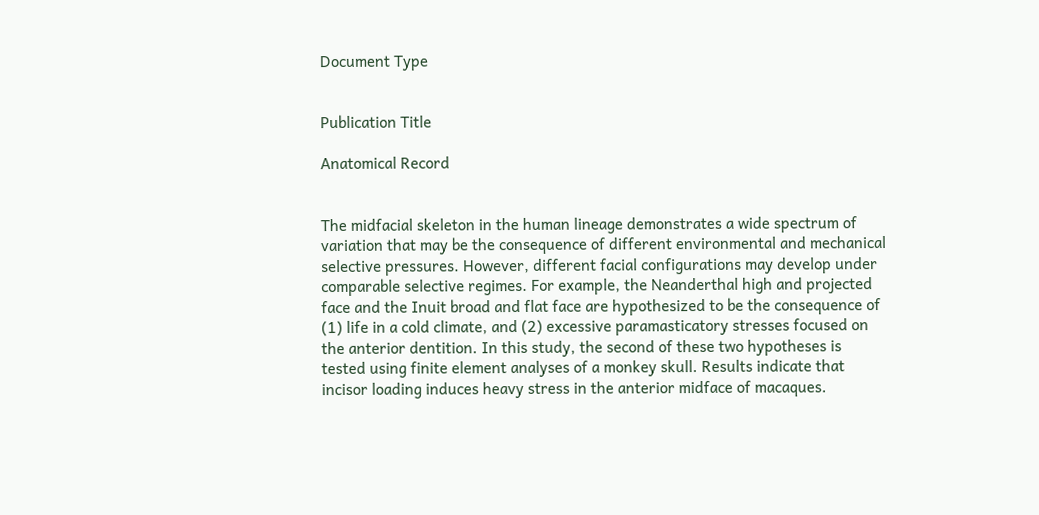Document Type


Publication Title

Anatomical Record


The midfacial skeleton in the human lineage demonstrates a wide spectrum of variation that may be the consequence of different environmental and mechanical selective pressures. However, different facial configurations may develop under comparable selective regimes. For example, the Neanderthal high and projected face and the Inuit broad and flat face are hypothesized to be the consequence of (1) life in a cold climate, and (2) excessive paramasticatory stresses focused on the anterior dentition. In this study, the second of these two hypotheses is tested using finite element analyses of a monkey skull. Results indicate that incisor loading induces heavy stress in the anterior midface of macaques.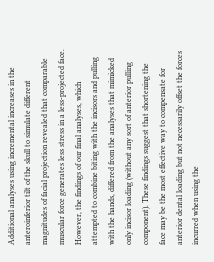Additional analyses using incremental increases in the anteroinferior tilt of the skull to simulate different magnitudes of facial projection revealed that comparable muscular force generates less stress in a less-projected face. However, the findings of our final analyses, which attempted to combine biting with the incisors and pulling with the hands, differed from the analyses that mimicked only incisor loading (without any sort of anterior pulling component). These findings suggest that shortening the face may be the most effective way to compensate for anterior dental loading but not necessarily offset the forces incurred when using the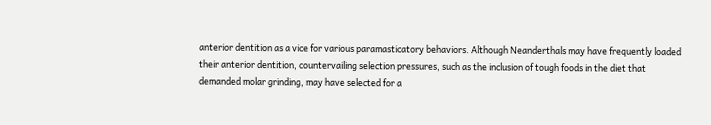anterior dentition as a vice for various paramasticatory behaviors. Although Neanderthals may have frequently loaded their anterior dentition, countervailing selection pressures, such as the inclusion of tough foods in the diet that demanded molar grinding, may have selected for a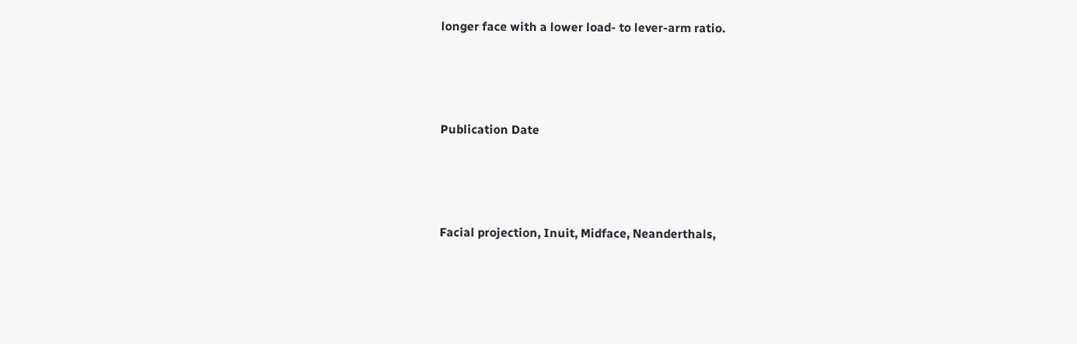longer face with a lower load- to lever-arm ratio.



Publication Date



Facial projection, Inuit, Midface, Neanderthals,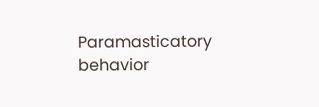Paramasticatory behavior